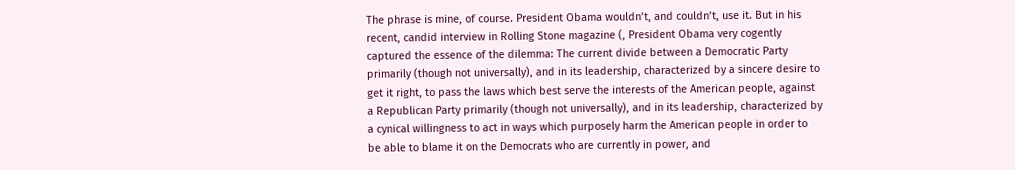The phrase is mine, of course. President Obama wouldn’t, and couldn’t, use it. But in his recent, candid interview in Rolling Stone magazine (, President Obama very cogently captured the essence of the dilemma: The current divide between a Democratic Party primarily (though not universally), and in its leadership, characterized by a sincere desire to get it right, to pass the laws which best serve the interests of the American people, against a Republican Party primarily (though not universally), and in its leadership, characterized by a cynical willingness to act in ways which purposely harm the American people in order to be able to blame it on the Democrats who are currently in power, and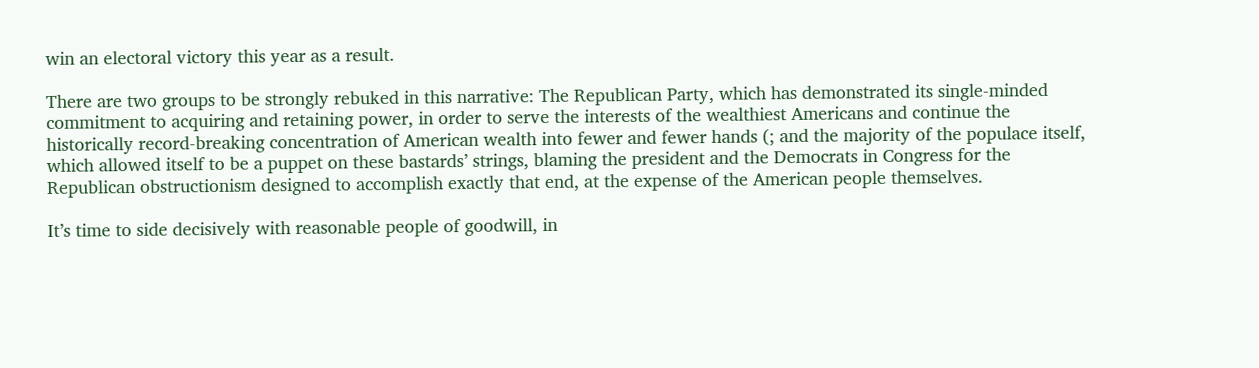win an electoral victory this year as a result.

There are two groups to be strongly rebuked in this narrative: The Republican Party, which has demonstrated its single-minded commitment to acquiring and retaining power, in order to serve the interests of the wealthiest Americans and continue the historically record-breaking concentration of American wealth into fewer and fewer hands (; and the majority of the populace itself, which allowed itself to be a puppet on these bastards’ strings, blaming the president and the Democrats in Congress for the Republican obstructionism designed to accomplish exactly that end, at the expense of the American people themselves.

It’s time to side decisively with reasonable people of goodwill, in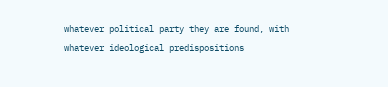whatever political party they are found, with whatever ideological predispositions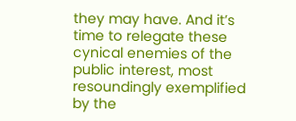they may have. And it’s time to relegate these cynical enemies of the public interest, most resoundingly exemplified by the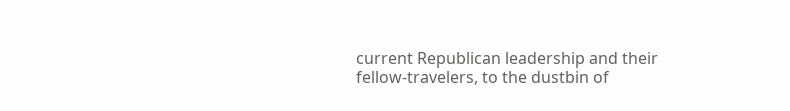current Republican leadership and their fellow-travelers, to the dustbin of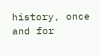history, once and for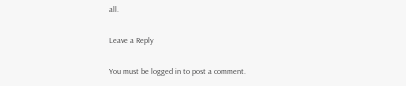all.

Leave a Reply

You must be logged in to post a comment.